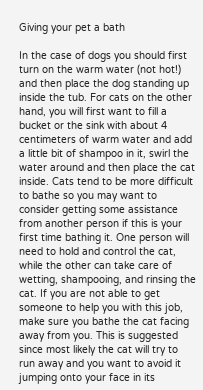Giving your pet a bath

In the case of dogs you should first turn on the warm water (not hot!) and then place the dog standing up inside the tub. For cats on the other hand, you will first want to fill a bucket or the sink with about 4 centimeters of warm water and add a little bit of shampoo in it, swirl the water around and then place the cat inside. Cats tend to be more difficult to bathe so you may want to consider getting some assistance from another person if this is your first time bathing it. One person will need to hold and control the cat, while the other can take care of wetting, shampooing, and rinsing the cat. If you are not able to get someone to help you with this job, make sure you bathe the cat facing away from you. This is suggested since most likely the cat will try to run away and you want to avoid it jumping onto your face in its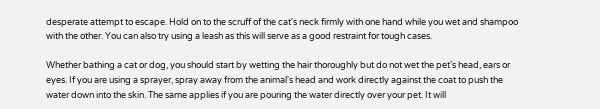desperate attempt to escape. Hold on to the scruff of the cat's neck firmly with one hand while you wet and shampoo with the other. You can also try using a leash as this will serve as a good restraint for tough cases.

Whether bathing a cat or dog, you should start by wetting the hair thoroughly but do not wet the pet's head, ears or eyes. If you are using a sprayer, spray away from the animal's head and work directly against the coat to push the water down into the skin. The same applies if you are pouring the water directly over your pet. It will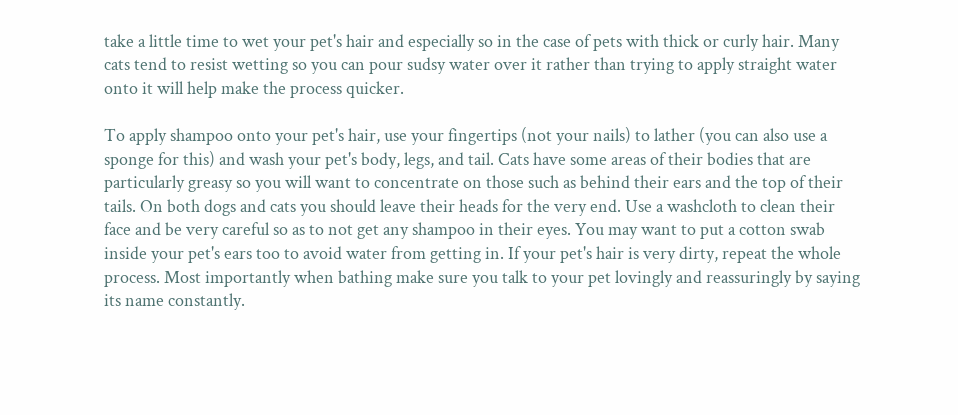take a little time to wet your pet's hair and especially so in the case of pets with thick or curly hair. Many cats tend to resist wetting so you can pour sudsy water over it rather than trying to apply straight water onto it will help make the process quicker.

To apply shampoo onto your pet's hair, use your fingertips (not your nails) to lather (you can also use a sponge for this) and wash your pet's body, legs, and tail. Cats have some areas of their bodies that are particularly greasy so you will want to concentrate on those such as behind their ears and the top of their tails. On both dogs and cats you should leave their heads for the very end. Use a washcloth to clean their face and be very careful so as to not get any shampoo in their eyes. You may want to put a cotton swab inside your pet's ears too to avoid water from getting in. If your pet's hair is very dirty, repeat the whole process. Most importantly when bathing make sure you talk to your pet lovingly and reassuringly by saying its name constantly.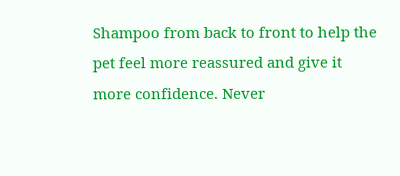Shampoo from back to front to help the pet feel more reassured and give it more confidence. Never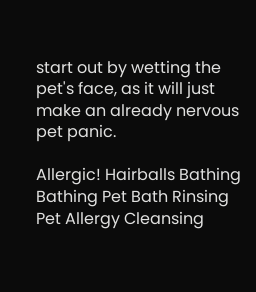start out by wetting the pet's face, as it will just make an already nervous pet panic.

Allergic! Hairballs Bathing Bathing Pet Bath Rinsing Pet Allergy Cleansing